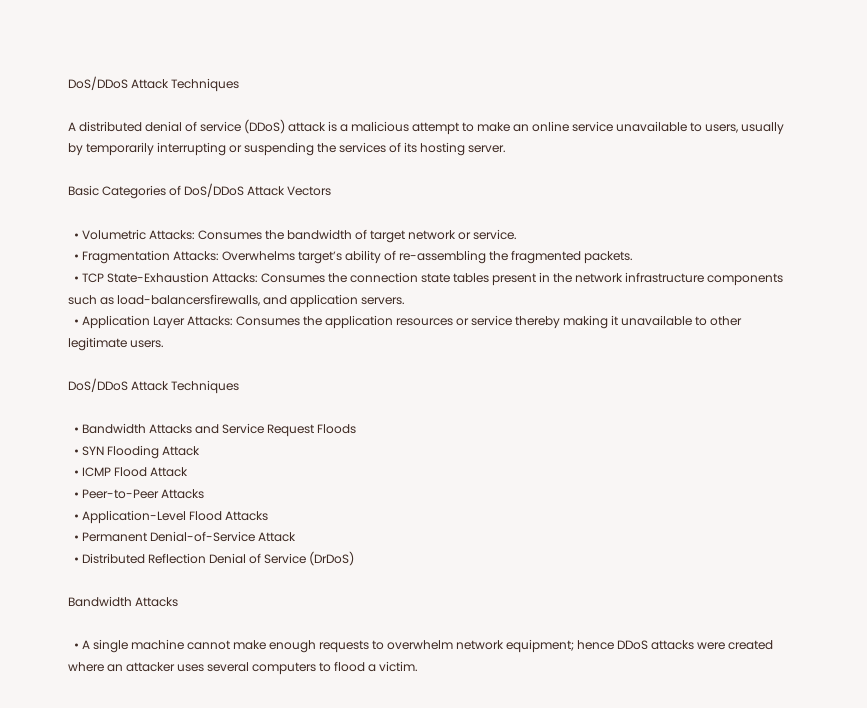DoS/DDoS Attack Techniques

A distributed denial of service (DDoS) attack is a malicious attempt to make an online service unavailable to users, usually by temporarily interrupting or suspending the services of its hosting server.

Basic Categories of DoS/DDoS Attack Vectors

  • Volumetric Attacks: Consumes the bandwidth of target network or service.
  • Fragmentation Attacks: Overwhelms target’s ability of re-assembling the fragmented packets.
  • TCP State-Exhaustion Attacks: Consumes the connection state tables present in the network infrastructure components such as load-balancersfirewalls, and application servers.
  • Application Layer Attacks: Consumes the application resources or service thereby making it unavailable to other legitimate users.

DoS/DDoS Attack Techniques

  • Bandwidth Attacks and Service Request Floods
  • SYN Flooding Attack
  • ICMP Flood Attack
  • Peer-to-Peer Attacks
  • Application-Level Flood Attacks
  • Permanent Denial-of-Service Attack
  • Distributed Reflection Denial of Service (DrDoS)

Bandwidth Attacks

  • A single machine cannot make enough requests to overwhelm network equipment; hence DDoS attacks were created where an attacker uses several computers to flood a victim.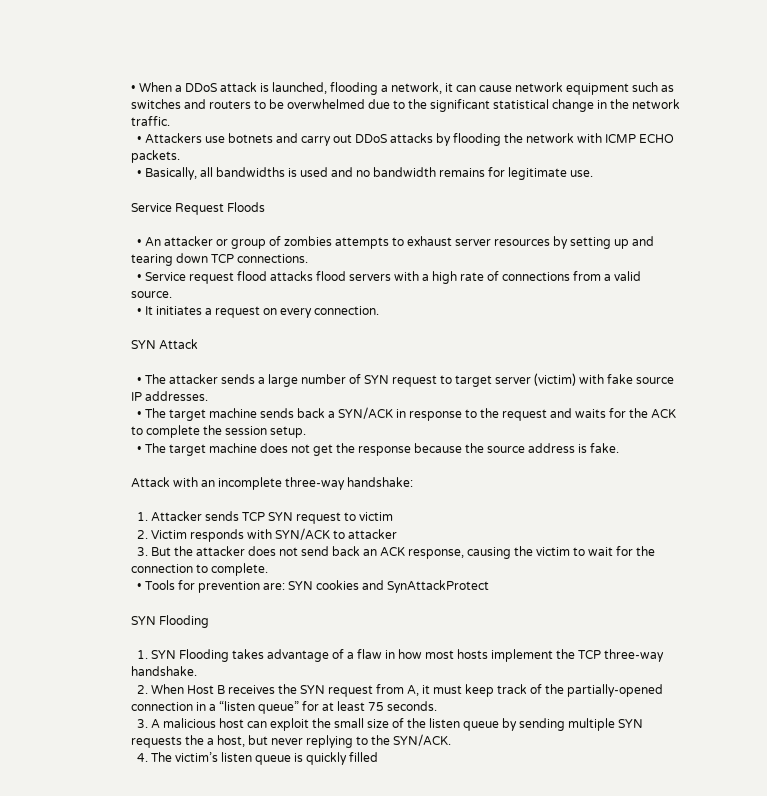• When a DDoS attack is launched, flooding a network, it can cause network equipment such as switches and routers to be overwhelmed due to the significant statistical change in the network traffic.
  • Attackers use botnets and carry out DDoS attacks by flooding the network with ICMP ECHO packets.
  • Basically, all bandwidths is used and no bandwidth remains for legitimate use.

Service Request Floods

  • An attacker or group of zombies attempts to exhaust server resources by setting up and tearing down TCP connections.
  • Service request flood attacks flood servers with a high rate of connections from a valid source.
  • It initiates a request on every connection.

SYN Attack

  • The attacker sends a large number of SYN request to target server (victim) with fake source IP addresses.
  • The target machine sends back a SYN/ACK in response to the request and waits for the ACK to complete the session setup.
  • The target machine does not get the response because the source address is fake.

Attack with an incomplete three-way handshake:

  1. Attacker sends TCP SYN request to victim
  2. Victim responds with SYN/ACK to attacker
  3. But the attacker does not send back an ACK response, causing the victim to wait for the connection to complete.
  • Tools for prevention are: SYN cookies and SynAttackProtect

SYN Flooding

  1. SYN Flooding takes advantage of a flaw in how most hosts implement the TCP three-way handshake.
  2. When Host B receives the SYN request from A, it must keep track of the partially-opened connection in a “listen queue” for at least 75 seconds.
  3. A malicious host can exploit the small size of the listen queue by sending multiple SYN requests the a host, but never replying to the SYN/ACK.
  4. The victim’s listen queue is quickly filled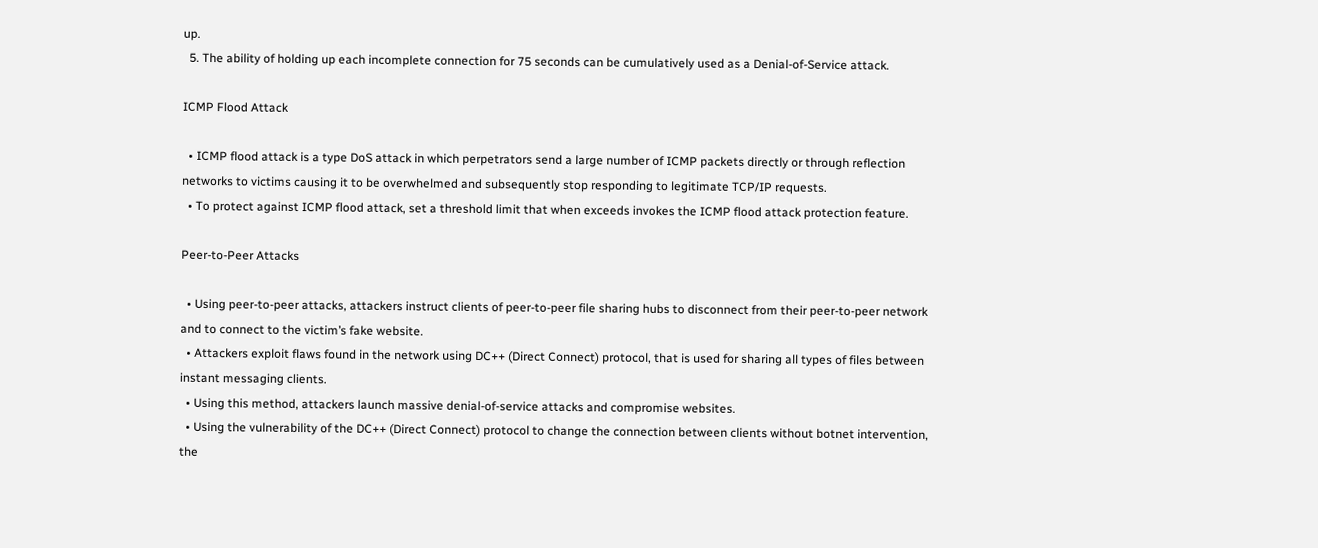up.
  5. The ability of holding up each incomplete connection for 75 seconds can be cumulatively used as a Denial-of-Service attack.

ICMP Flood Attack

  • ICMP flood attack is a type DoS attack in which perpetrators send a large number of ICMP packets directly or through reflection networks to victims causing it to be overwhelmed and subsequently stop responding to legitimate TCP/IP requests.
  • To protect against ICMP flood attack, set a threshold limit that when exceeds invokes the ICMP flood attack protection feature.

Peer-to-Peer Attacks

  • Using peer-to-peer attacks, attackers instruct clients of peer-to-peer file sharing hubs to disconnect from their peer-to-peer network and to connect to the victim’s fake website.
  • Attackers exploit flaws found in the network using DC++ (Direct Connect) protocol, that is used for sharing all types of files between instant messaging clients.
  • Using this method, attackers launch massive denial-of-service attacks and compromise websites.
  • Using the vulnerability of the DC++ (Direct Connect) protocol to change the connection between clients without botnet intervention, the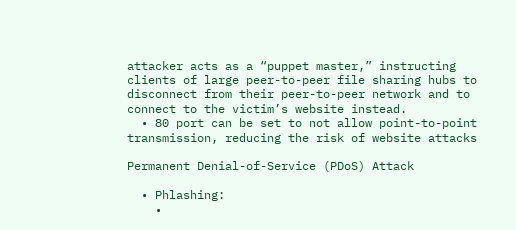attacker acts as a “puppet master,” instructing clients of large peer-to-peer file sharing hubs to disconnect from their peer-to-peer network and to connect to the victim’s website instead.
  • 80 port can be set to not allow point-to-point transmission, reducing the risk of website attacks

Permanent Denial-of-Service (PDoS) Attack

  • Phlashing:
    •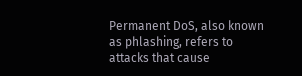Permanent DoS, also known as phlashing, refers to attacks that cause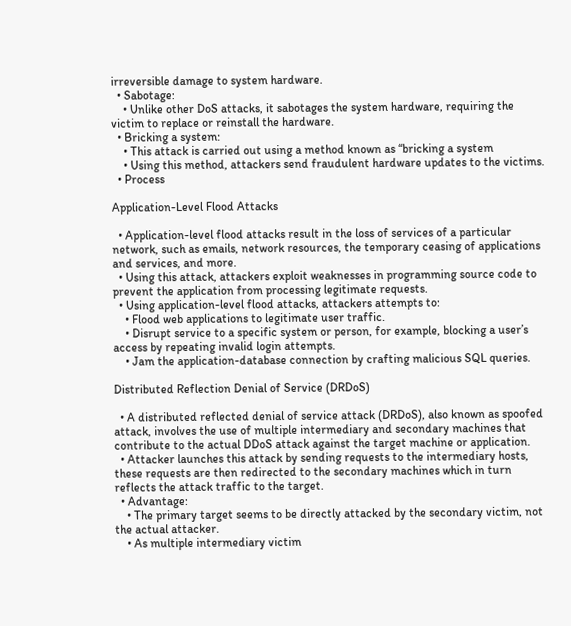irreversible damage to system hardware.
  • Sabotage:
    • Unlike other DoS attacks, it sabotages the system hardware, requiring the victim to replace or reinstall the hardware.
  • Bricking a system:
    • This attack is carried out using a method known as “bricking a system
    • Using this method, attackers send fraudulent hardware updates to the victims.
  • Process

Application-Level Flood Attacks

  • Application-level flood attacks result in the loss of services of a particular network, such as emails, network resources, the temporary ceasing of applications and services, and more.
  • Using this attack, attackers exploit weaknesses in programming source code to prevent the application from processing legitimate requests.
  • Using application-level flood attacks, attackers attempts to:
    • Flood web applications to legitimate user traffic.
    • Disrupt service to a specific system or person, for example, blocking a user’s access by repeating invalid login attempts.
    • Jam the application-database connection by crafting malicious SQL queries.

Distributed Reflection Denial of Service (DRDoS)

  • A distributed reflected denial of service attack (DRDoS), also known as spoofed attack, involves the use of multiple intermediary and secondary machines that contribute to the actual DDoS attack against the target machine or application.
  • Attacker launches this attack by sending requests to the intermediary hosts, these requests are then redirected to the secondary machines which in turn reflects the attack traffic to the target.
  • Advantage:
    • The primary target seems to be directly attacked by the secondary victim, not the actual attacker.
    • As multiple intermediary victim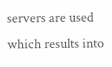servers are used which results into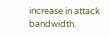increase in attack bandwidth.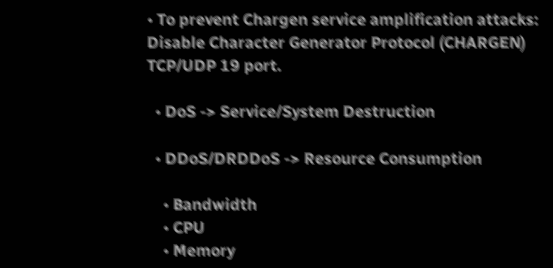• To prevent Chargen service amplification attacks: Disable Character Generator Protocol (CHARGEN) TCP/UDP 19 port.

  • DoS -> Service/System Destruction

  • DDoS/DRDDoS -> Resource Consumption

    • Bandwidth
    • CPU
    • Memory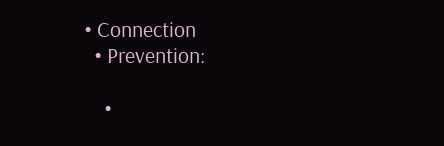• Connection
  • Prevention:

    •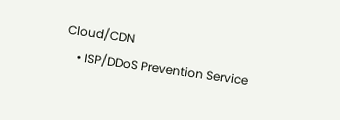Cloud/CDN
    • ISP/DDoS Prevention Service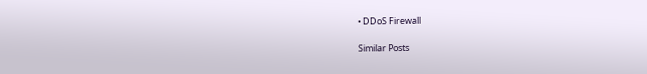• DDoS Firewall

Similar Posts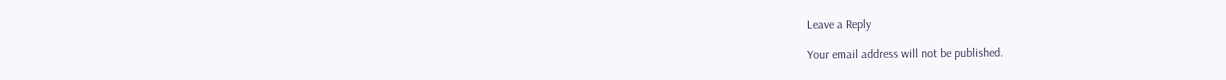Leave a Reply

Your email address will not be published.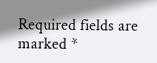Required fields are marked *